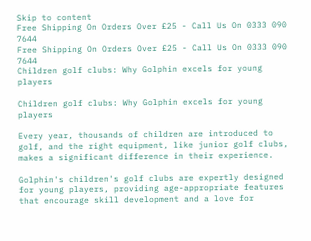Skip to content
Free Shipping On Orders Over £25 - Call Us On 0333 090 7644
Free Shipping On Orders Over £25 - Call Us On 0333 090 7644
Children golf clubs: Why Golphin excels for young players

Children golf clubs: Why Golphin excels for young players

Every year, thousands of children are introduced to golf, and the right equipment, like junior golf clubs, makes a significant difference in their experience.

Golphin's children's golf clubs are expertly designed for young players, providing age-appropriate features that encourage skill development and a love for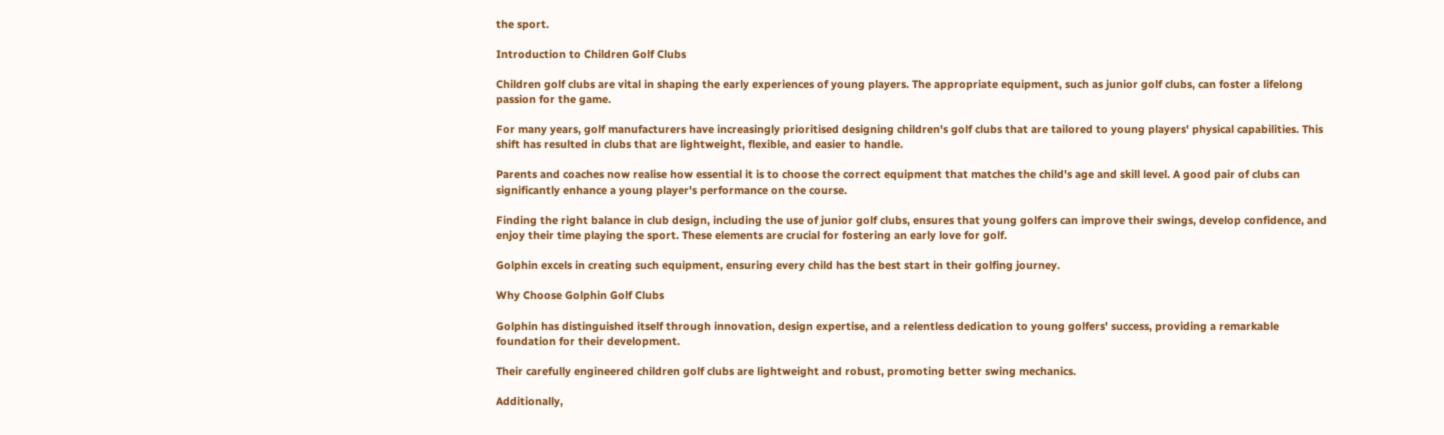the sport.

Introduction to Children Golf Clubs

Children golf clubs are vital in shaping the early experiences of young players. The appropriate equipment, such as junior golf clubs, can foster a lifelong passion for the game.

For many years, golf manufacturers have increasingly prioritised designing children's golf clubs that are tailored to young players' physical capabilities. This shift has resulted in clubs that are lightweight, flexible, and easier to handle.

Parents and coaches now realise how essential it is to choose the correct equipment that matches the child's age and skill level. A good pair of clubs can significantly enhance a young player's performance on the course.

Finding the right balance in club design, including the use of junior golf clubs, ensures that young golfers can improve their swings, develop confidence, and enjoy their time playing the sport. These elements are crucial for fostering an early love for golf.

Golphin excels in creating such equipment, ensuring every child has the best start in their golfing journey.

Why Choose Golphin Golf Clubs

Golphin has distinguished itself through innovation, design expertise, and a relentless dedication to young golfers' success, providing a remarkable foundation for their development.

Their carefully engineered children golf clubs are lightweight and robust, promoting better swing mechanics.

Additionally,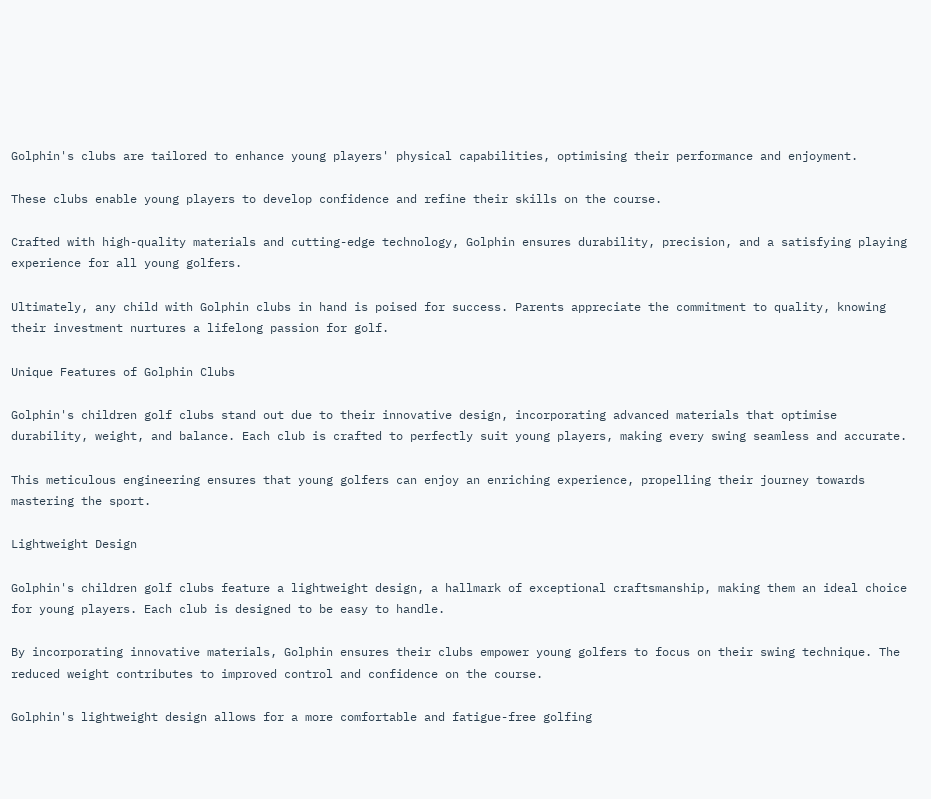Golphin's clubs are tailored to enhance young players' physical capabilities, optimising their performance and enjoyment.

These clubs enable young players to develop confidence and refine their skills on the course.

Crafted with high-quality materials and cutting-edge technology, Golphin ensures durability, precision, and a satisfying playing experience for all young golfers.

Ultimately, any child with Golphin clubs in hand is poised for success. Parents appreciate the commitment to quality, knowing their investment nurtures a lifelong passion for golf.

Unique Features of Golphin Clubs

Golphin's children golf clubs stand out due to their innovative design, incorporating advanced materials that optimise durability, weight, and balance. Each club is crafted to perfectly suit young players, making every swing seamless and accurate.

This meticulous engineering ensures that young golfers can enjoy an enriching experience, propelling their journey towards mastering the sport.

Lightweight Design

Golphin's children golf clubs feature a lightweight design, a hallmark of exceptional craftsmanship, making them an ideal choice for young players. Each club is designed to be easy to handle.

By incorporating innovative materials, Golphin ensures their clubs empower young golfers to focus on their swing technique. The reduced weight contributes to improved control and confidence on the course.

Golphin's lightweight design allows for a more comfortable and fatigue-free golfing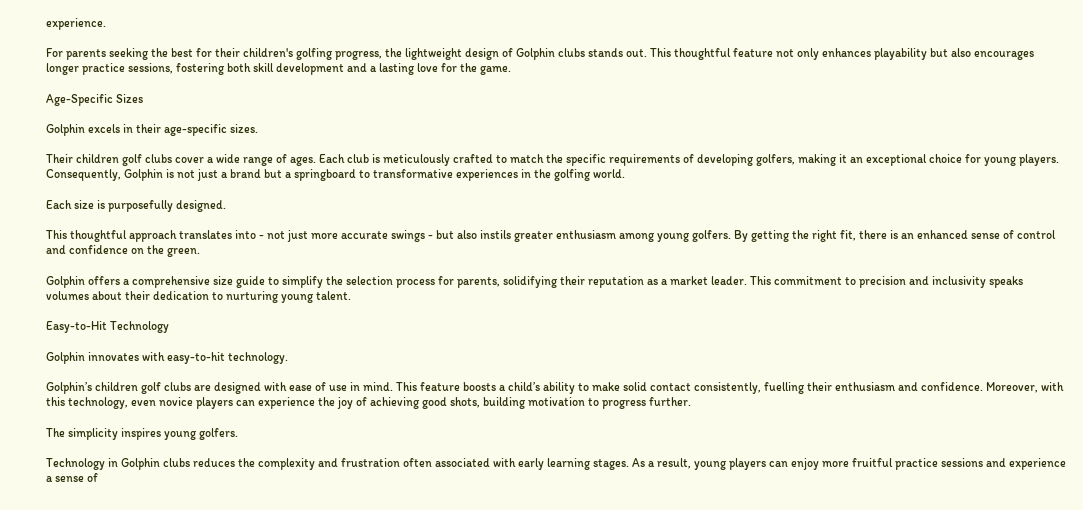experience.

For parents seeking the best for their children's golfing progress, the lightweight design of Golphin clubs stands out. This thoughtful feature not only enhances playability but also encourages longer practice sessions, fostering both skill development and a lasting love for the game.

Age-Specific Sizes

Golphin excels in their age-specific sizes.

Their children golf clubs cover a wide range of ages. Each club is meticulously crafted to match the specific requirements of developing golfers, making it an exceptional choice for young players. Consequently, Golphin is not just a brand but a springboard to transformative experiences in the golfing world.

Each size is purposefully designed.

This thoughtful approach translates into - not just more accurate swings - but also instils greater enthusiasm among young golfers. By getting the right fit, there is an enhanced sense of control and confidence on the green.

Golphin offers a comprehensive size guide to simplify the selection process for parents, solidifying their reputation as a market leader. This commitment to precision and inclusivity speaks volumes about their dedication to nurturing young talent.

Easy-to-Hit Technology

Golphin innovates with easy-to-hit technology.

Golphin’s children golf clubs are designed with ease of use in mind. This feature boosts a child’s ability to make solid contact consistently, fuelling their enthusiasm and confidence. Moreover, with this technology, even novice players can experience the joy of achieving good shots, building motivation to progress further.

The simplicity inspires young golfers.

Technology in Golphin clubs reduces the complexity and frustration often associated with early learning stages. As a result, young players can enjoy more fruitful practice sessions and experience a sense of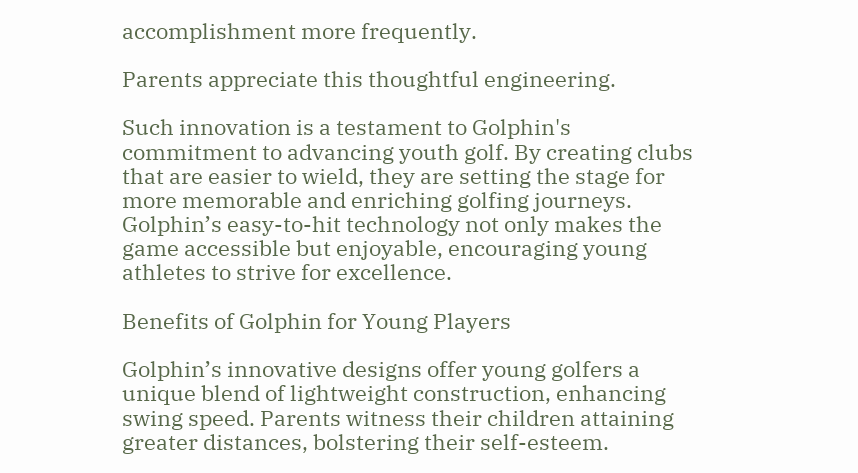accomplishment more frequently.

Parents appreciate this thoughtful engineering.

Such innovation is a testament to Golphin's commitment to advancing youth golf. By creating clubs that are easier to wield, they are setting the stage for more memorable and enriching golfing journeys. Golphin’s easy-to-hit technology not only makes the game accessible but enjoyable, encouraging young athletes to strive for excellence.

Benefits of Golphin for Young Players

Golphin’s innovative designs offer young golfers a unique blend of lightweight construction, enhancing swing speed. Parents witness their children attaining greater distances, bolstering their self-esteem.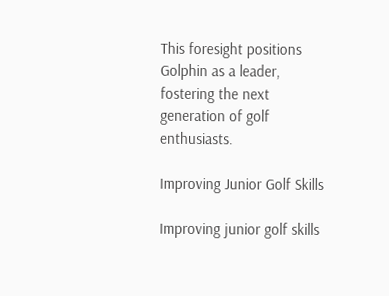This foresight positions Golphin as a leader, fostering the next generation of golf enthusiasts.

Improving Junior Golf Skills

Improving junior golf skills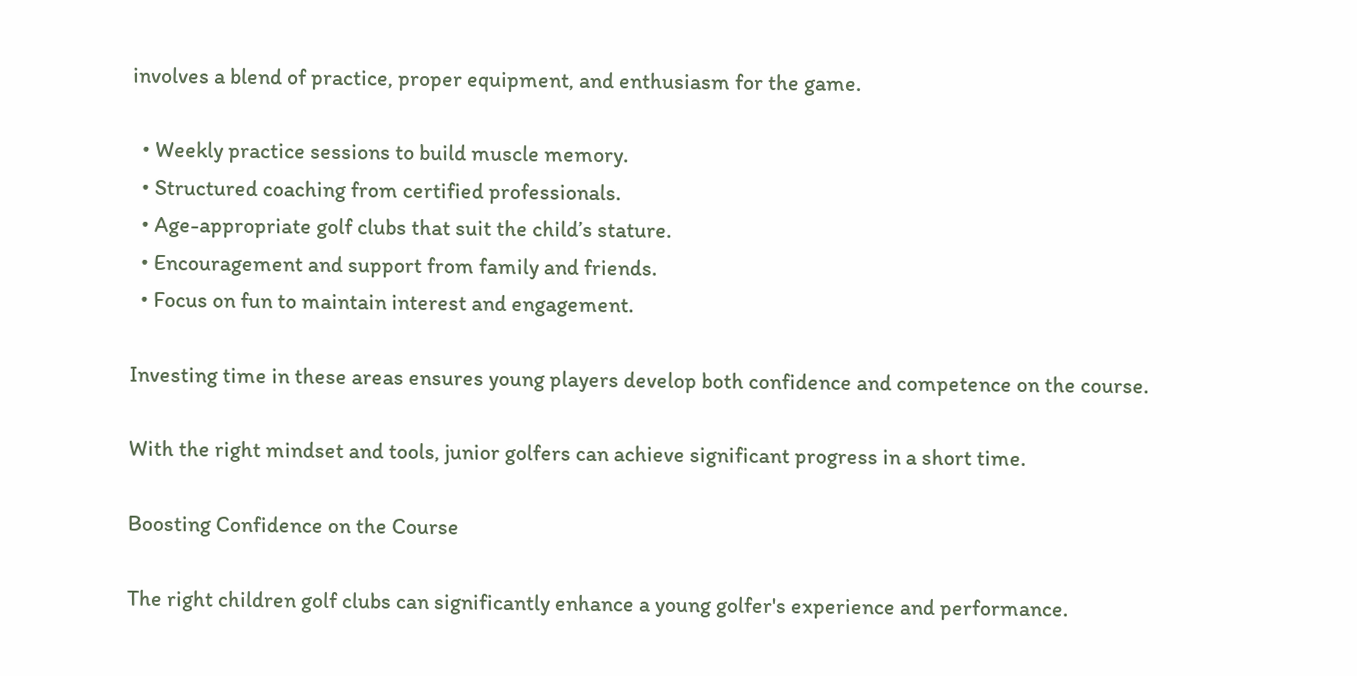involves a blend of practice, proper equipment, and enthusiasm for the game.

  • Weekly practice sessions to build muscle memory.
  • Structured coaching from certified professionals.
  • Age-appropriate golf clubs that suit the child’s stature.
  • Encouragement and support from family and friends.
  • Focus on fun to maintain interest and engagement.

Investing time in these areas ensures young players develop both confidence and competence on the course.

With the right mindset and tools, junior golfers can achieve significant progress in a short time.

Boosting Confidence on the Course

The right children golf clubs can significantly enhance a young golfer's experience and performance.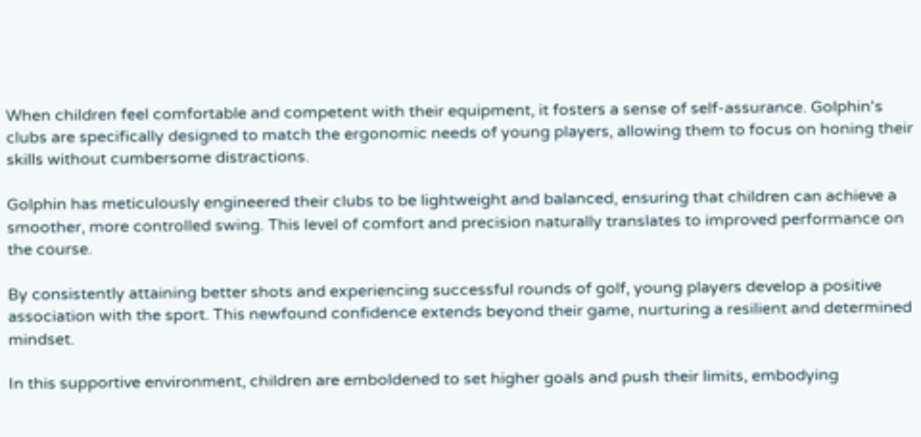When children feel comfortable and competent with their equipment, it fosters a sense of self-assurance. Golphin's clubs are specifically designed to match the ergonomic needs of young players, allowing them to focus on honing their skills without cumbersome distractions.

Golphin has meticulously engineered their clubs to be lightweight and balanced, ensuring that children can achieve a smoother, more controlled swing. This level of comfort and precision naturally translates to improved performance on the course.

By consistently attaining better shots and experiencing successful rounds of golf, young players develop a positive association with the sport. This newfound confidence extends beyond their game, nurturing a resilient and determined mindset.

In this supportive environment, children are emboldened to set higher goals and push their limits, embodying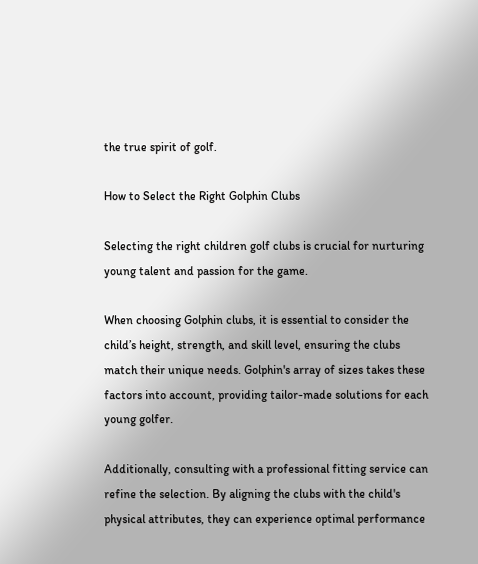the true spirit of golf.

How to Select the Right Golphin Clubs

Selecting the right children golf clubs is crucial for nurturing young talent and passion for the game.

When choosing Golphin clubs, it is essential to consider the child’s height, strength, and skill level, ensuring the clubs match their unique needs. Golphin's array of sizes takes these factors into account, providing tailor-made solutions for each young golfer.

Additionally, consulting with a professional fitting service can refine the selection. By aligning the clubs with the child's physical attributes, they can experience optimal performance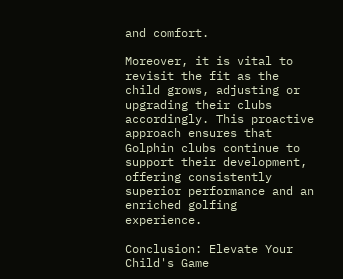and comfort.

Moreover, it is vital to revisit the fit as the child grows, adjusting or upgrading their clubs accordingly. This proactive approach ensures that Golphin clubs continue to support their development, offering consistently superior performance and an enriched golfing experience.

Conclusion: Elevate Your Child's Game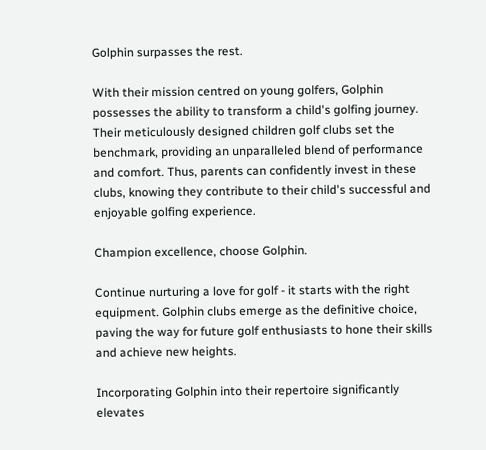Golphin surpasses the rest.

With their mission centred on young golfers, Golphin possesses the ability to transform a child's golfing journey. Their meticulously designed children golf clubs set the benchmark, providing an unparalleled blend of performance and comfort. Thus, parents can confidently invest in these clubs, knowing they contribute to their child's successful and enjoyable golfing experience.

Champion excellence, choose Golphin.

Continue nurturing a love for golf - it starts with the right equipment. Golphin clubs emerge as the definitive choice, paving the way for future golf enthusiasts to hone their skills and achieve new heights.

Incorporating Golphin into their repertoire significantly elevates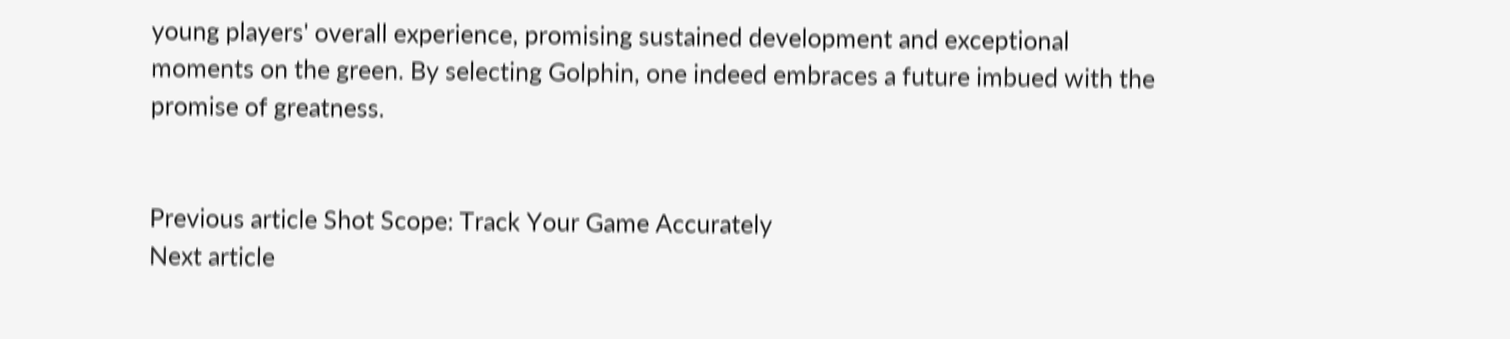young players' overall experience, promising sustained development and exceptional moments on the green. By selecting Golphin, one indeed embraces a future imbued with the promise of greatness.


Previous article Shot Scope: Track Your Game Accurately
Next article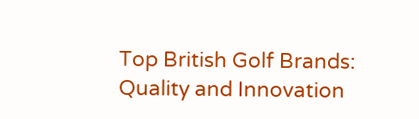Top British Golf Brands: Quality and Innovation